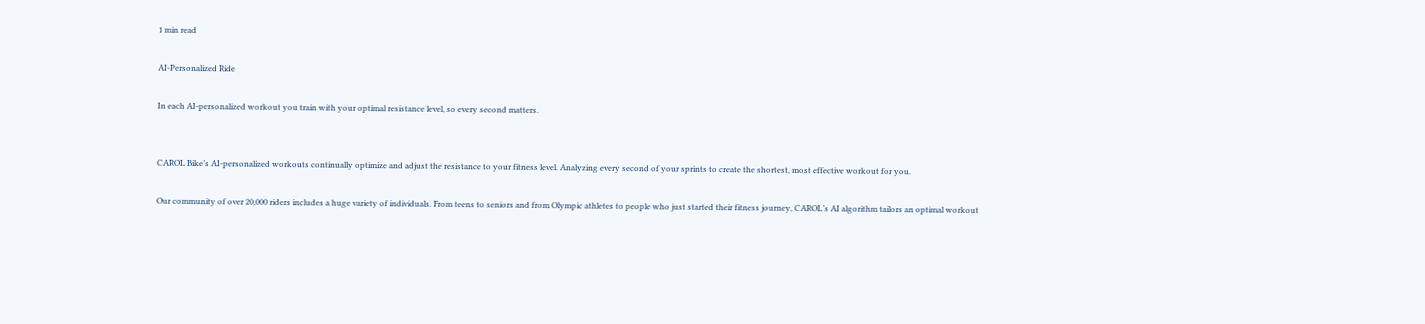1 min read

AI-Personalized Ride

In each AI-personalized workout you train with your optimal resistance level, so every second matters.


CAROL Bike’s AI-personalized workouts continually optimize and adjust the resistance to your fitness level. Analyzing every second of your sprints to create the shortest, most effective workout for you.

Our community of over 20,000 riders includes a huge variety of individuals. From teens to seniors and from Olympic athletes to people who just started their fitness journey, CAROL’s AI algorithm tailors an optimal workout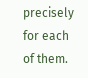precisely for each of them.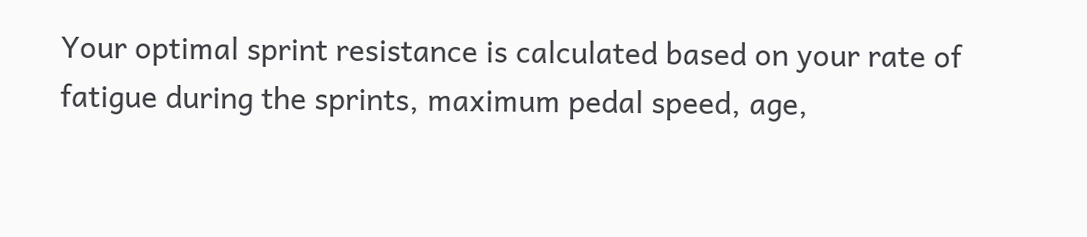Your optimal sprint resistance is calculated based on your rate of fatigue during the sprints, maximum pedal speed, age,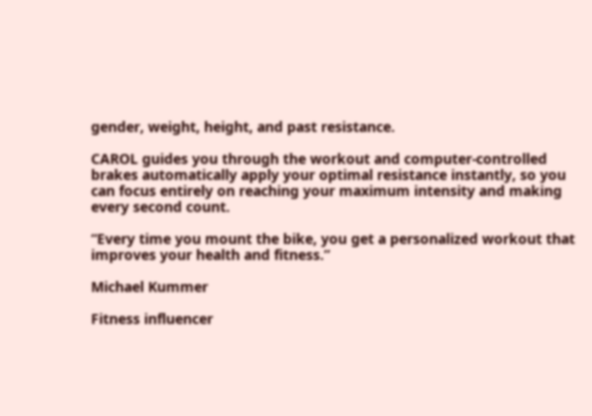gender, weight, height, and past resistance.

CAROL guides you through the workout and computer-controlled brakes automatically apply your optimal resistance instantly, so you can focus entirely on reaching your maximum intensity and making every second count.

“Every time you mount the bike, you get a personalized workout that improves your health and fitness.”

Michael Kummer

Fitness influencer